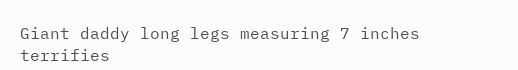Giant daddy long legs measuring 7 inches terrifies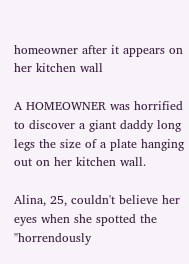homeowner after it appears on her kitchen wall

A HOMEOWNER was horrified to discover a giant daddy long legs the size of a plate hanging out on her kitchen wall.

Alina, 25, couldn't believe her eyes when she spotted the "horrendously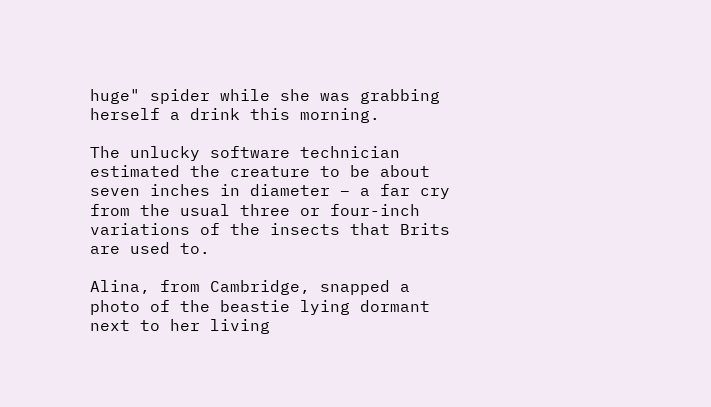huge" spider while she was grabbing herself a drink this morning.

The unlucky software technician estimated the creature to be about seven inches in diameter – a far cry from the usual three or four-inch variations of the insects that Brits are used to.

Alina, from Cambridge, snapped a photo of the beastie lying dormant next to her living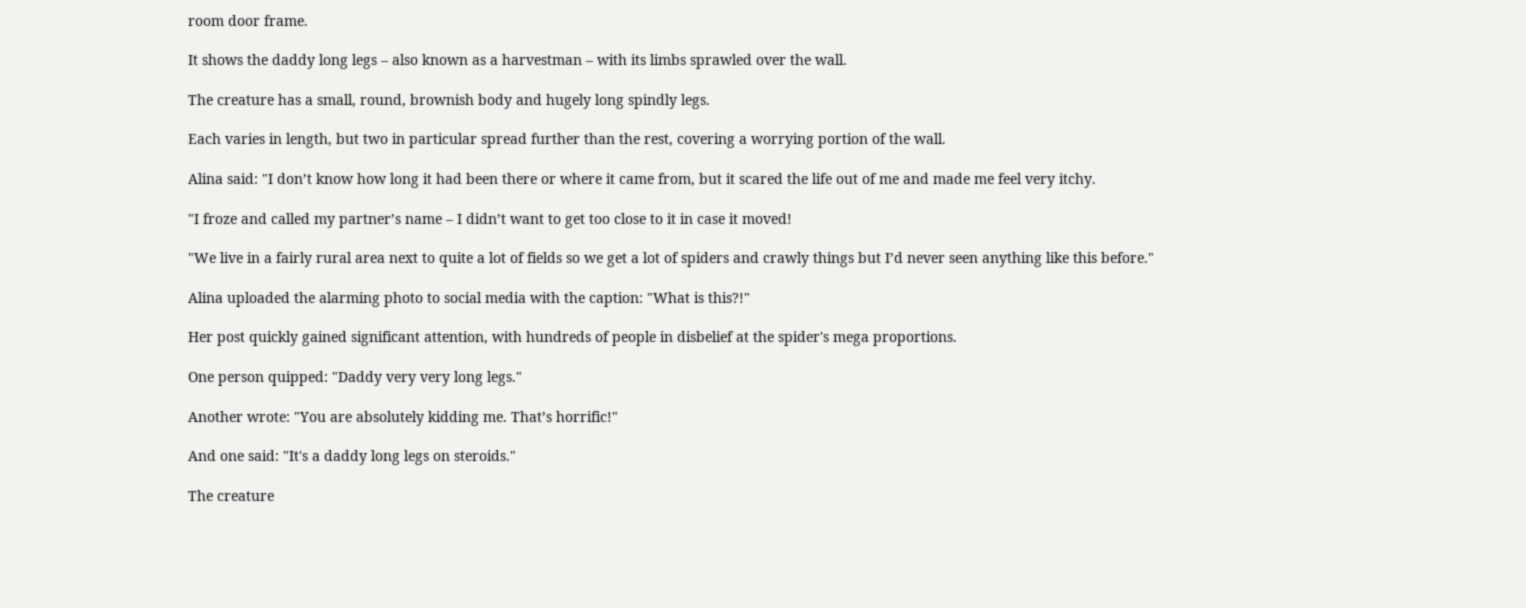room door frame.

It shows the daddy long legs – also known as a harvestman – with its limbs sprawled over the wall.

The creature has a small, round, brownish body and hugely long spindly legs.

Each varies in length, but two in particular spread further than the rest, covering a worrying portion of the wall.

Alina said: "I don’t know how long it had been there or where it came from, but it scared the life out of me and made me feel very itchy.

"I froze and called my partner’s name – I didn’t want to get too close to it in case it moved!

"We live in a fairly rural area next to quite a lot of fields so we get a lot of spiders and crawly things but I’d never seen anything like this before."

Alina uploaded the alarming photo to social media with the caption: "What is this?!"

Her post quickly gained significant attention, with hundreds of people in disbelief at the spider's mega proportions.

One person quipped: "Daddy very very long legs."

Another wrote: "You are absolutely kidding me. That’s horrific!"

And one said: "It's a daddy long legs on steroids."

The creature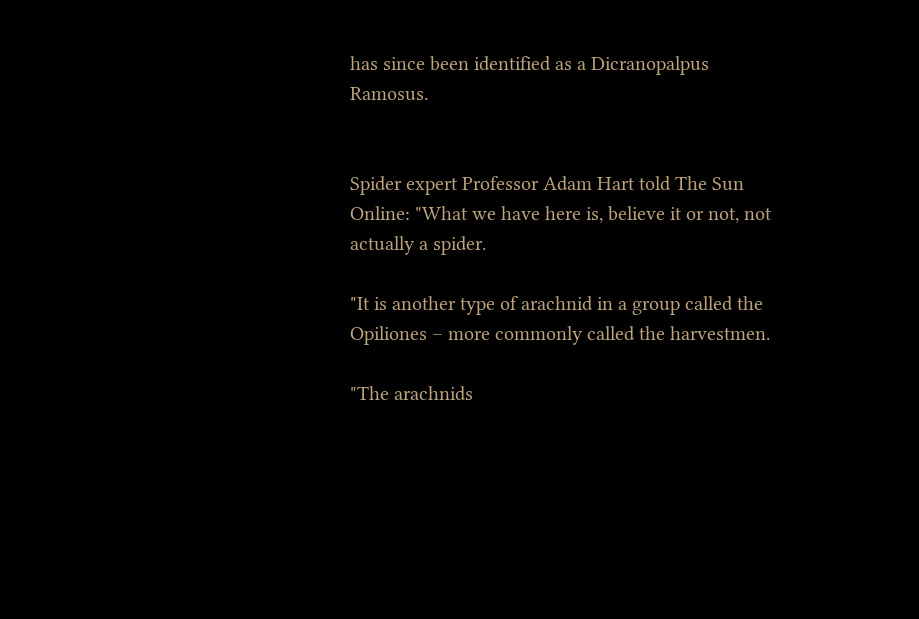has since been identified as a Dicranopalpus Ramosus.


Spider expert Professor Adam Hart told The Sun Online: "What we have here is, believe it or not, not actually a spider.

"It is another type of arachnid in a group called the Opiliones – more commonly called the harvestmen.

"The arachnids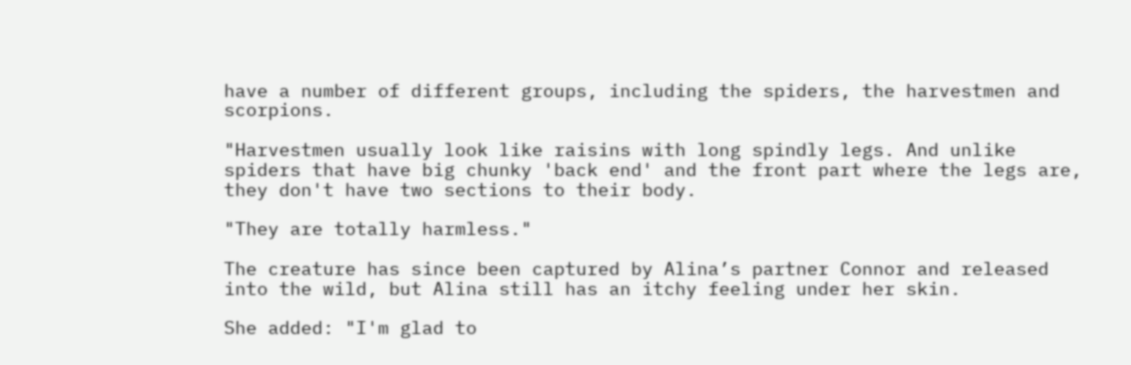have a number of different groups, including the spiders, the harvestmen and scorpions.

"Harvestmen usually look like raisins with long spindly legs. And unlike spiders that have big chunky 'back end' and the front part where the legs are, they don't have two sections to their body.

"They are totally harmless."

The creature has since been captured by Alina’s partner Connor and released into the wild, but Alina still has an itchy feeling under her skin.

She added: "I'm glad to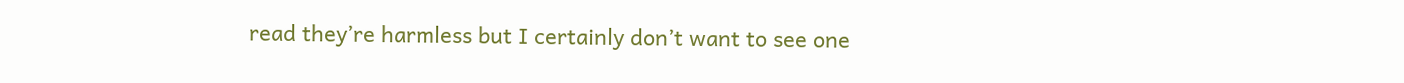read they’re harmless but I certainly don’t want to see one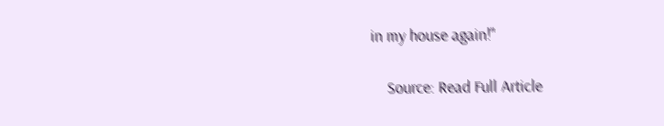in my house again!"

    Source: Read Full Article